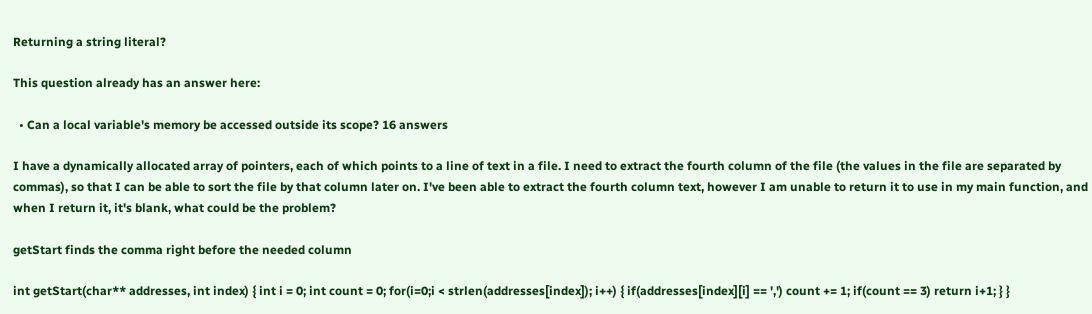Returning a string literal?

This question already has an answer here:

  • Can a local variable's memory be accessed outside its scope? 16 answers

I have a dynamically allocated array of pointers, each of which points to a line of text in a file. I need to extract the fourth column of the file (the values in the file are separated by commas), so that I can be able to sort the file by that column later on. I've been able to extract the fourth column text, however I am unable to return it to use in my main function, and when I return it, it's blank, what could be the problem?

getStart finds the comma right before the needed column

int getStart(char** addresses, int index) { int i = 0; int count = 0; for(i=0;i < strlen(addresses[index]); i++) { if(addresses[index][i] == ',') count += 1; if(count == 3) return i+1; } }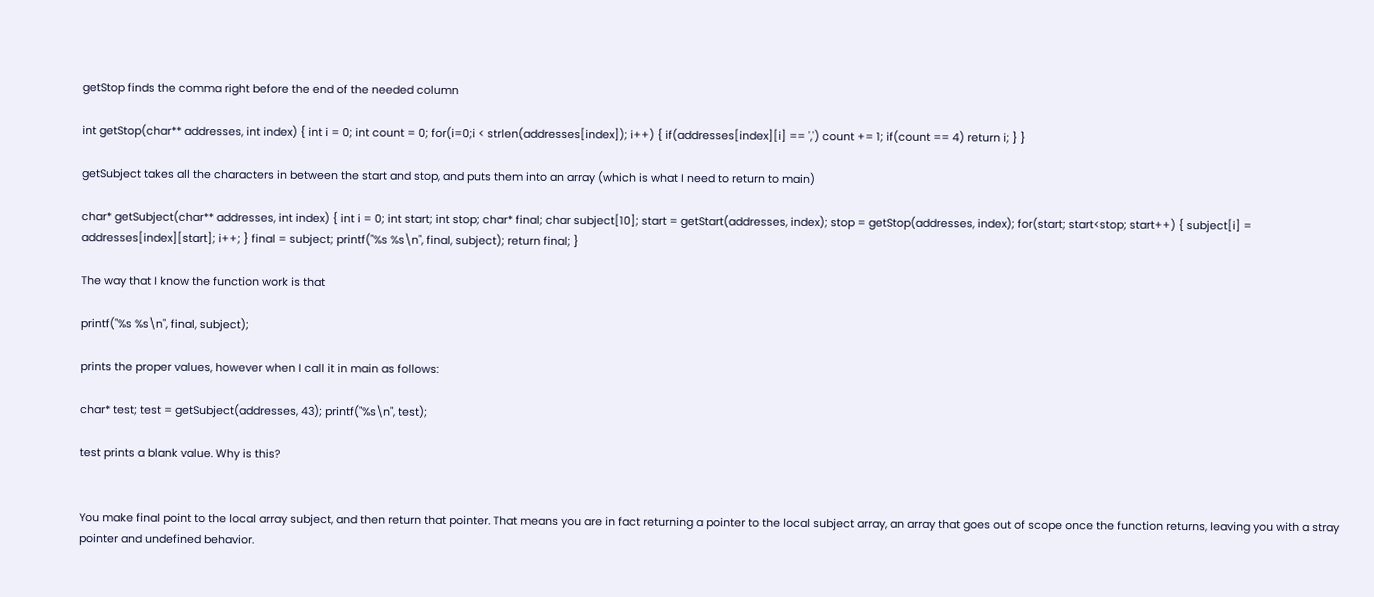getStop finds the comma right before the end of the needed column

int getStop(char** addresses, int index) { int i = 0; int count = 0; for(i=0;i < strlen(addresses[index]); i++) { if(addresses[index][i] == ',') count += 1; if(count == 4) return i; } }

getSubject takes all the characters in between the start and stop, and puts them into an array (which is what I need to return to main)

char* getSubject(char** addresses, int index) { int i = 0; int start; int stop; char* final; char subject[10]; start = getStart(addresses, index); stop = getStop(addresses, index); for(start; start<stop; start++) { subject[i] = addresses[index][start]; i++; } final = subject; printf("%s %s\n", final, subject); return final; }

The way that I know the function work is that

printf("%s %s\n", final, subject);

prints the proper values, however when I call it in main as follows:

char* test; test = getSubject(addresses, 43); printf("%s\n", test);

test prints a blank value. Why is this?


You make final point to the local array subject, and then return that pointer. That means you are in fact returning a pointer to the local subject array, an array that goes out of scope once the function returns, leaving you with a stray pointer and undefined behavior.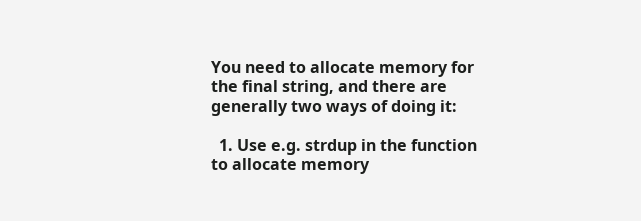You need to allocate memory for the final string, and there are generally two ways of doing it:

  1. Use e.g. strdup in the function to allocate memory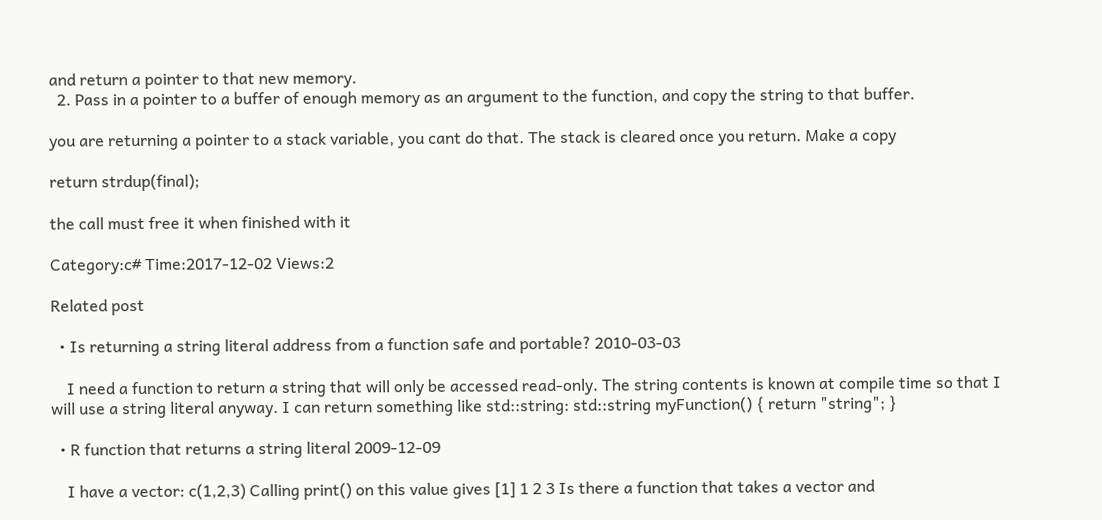and return a pointer to that new memory.
  2. Pass in a pointer to a buffer of enough memory as an argument to the function, and copy the string to that buffer.

you are returning a pointer to a stack variable, you cant do that. The stack is cleared once you return. Make a copy

return strdup(final);

the call must free it when finished with it

Category:c# Time:2017-12-02 Views:2

Related post

  • Is returning a string literal address from a function safe and portable? 2010-03-03

    I need a function to return a string that will only be accessed read-only. The string contents is known at compile time so that I will use a string literal anyway. I can return something like std::string: std::string myFunction() { return "string"; }

  • R function that returns a string literal 2009-12-09

    I have a vector: c(1,2,3) Calling print() on this value gives [1] 1 2 3 Is there a function that takes a vector and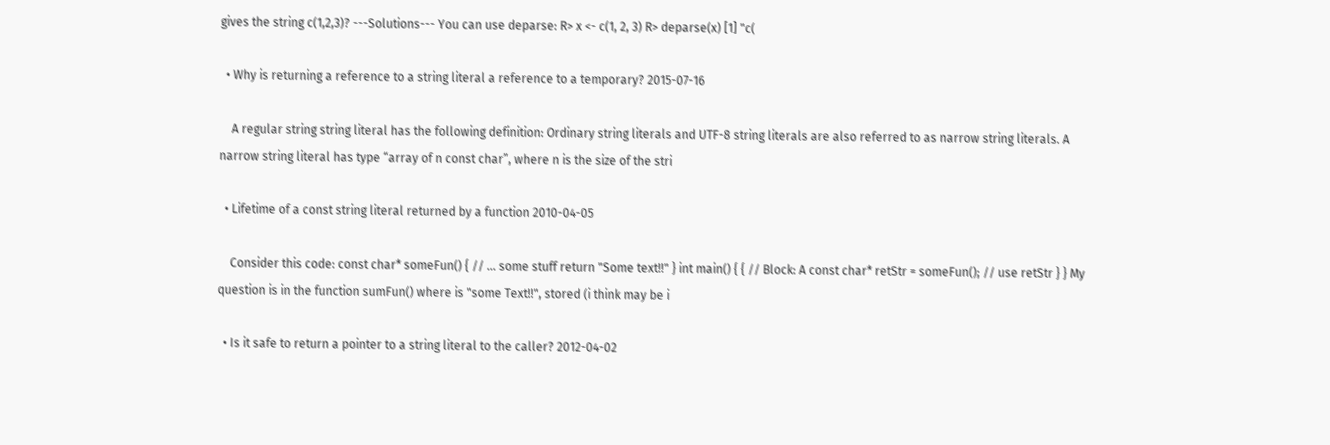gives the string c(1,2,3)? ---Solutions--- You can use deparse: R> x <- c(1, 2, 3) R> deparse(x) [1] "c(

  • Why is returning a reference to a string literal a reference to a temporary? 2015-07-16

    A regular string string literal has the following definition: Ordinary string literals and UTF-8 string literals are also referred to as narrow string literals. A narrow string literal has type “array of n const char”, where n is the size of the stri

  • Lifetime of a const string literal returned by a function 2010-04-05

    Consider this code: const char* someFun() { // ... some stuff return "Some text!!" } int main() { { // Block: A const char* retStr = someFun(); // use retStr } } My question is in the function sumFun() where is "some Text!!", stored (i think may be i

  • Is it safe to return a pointer to a string literal to the caller? 2012-04-02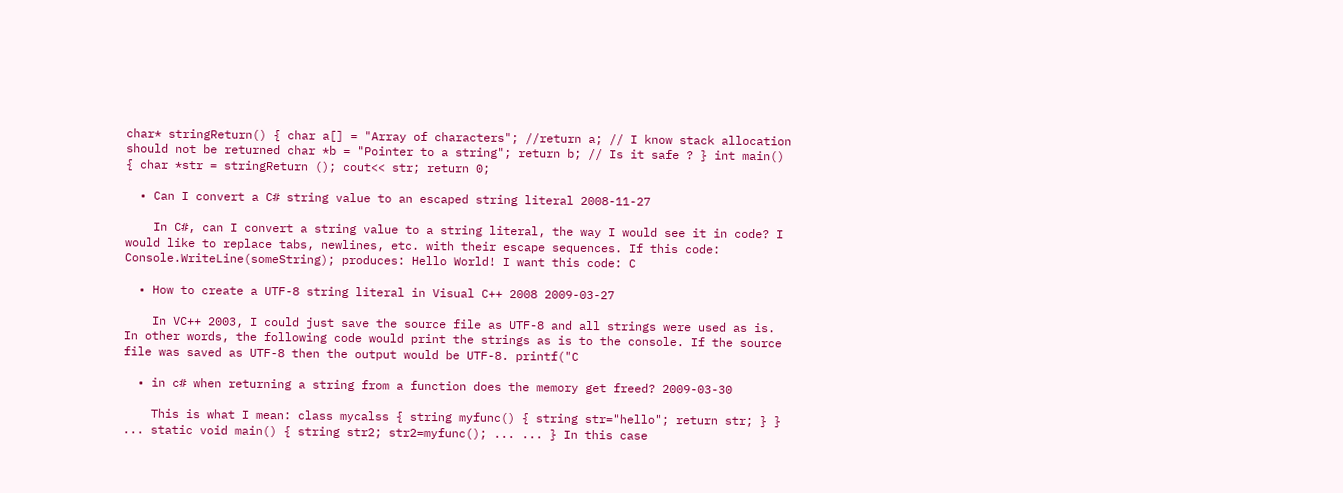char* stringReturn() { char a[] = "Array of characters"; //return a; // I know stack allocation should not be returned char *b = "Pointer to a string"; return b; // Is it safe ? } int main() { char *str = stringReturn (); cout<< str; return 0;

  • Can I convert a C# string value to an escaped string literal 2008-11-27

    In C#, can I convert a string value to a string literal, the way I would see it in code? I would like to replace tabs, newlines, etc. with their escape sequences. If this code: Console.WriteLine(someString); produces: Hello World! I want this code: C

  • How to create a UTF-8 string literal in Visual C++ 2008 2009-03-27

    In VC++ 2003, I could just save the source file as UTF-8 and all strings were used as is. In other words, the following code would print the strings as is to the console. If the source file was saved as UTF-8 then the output would be UTF-8. printf("C

  • in c# when returning a string from a function does the memory get freed? 2009-03-30

    This is what I mean: class mycalss { string myfunc() { string str="hello"; return str; } } ... static void main() { string str2; str2=myfunc(); ... ... } In this case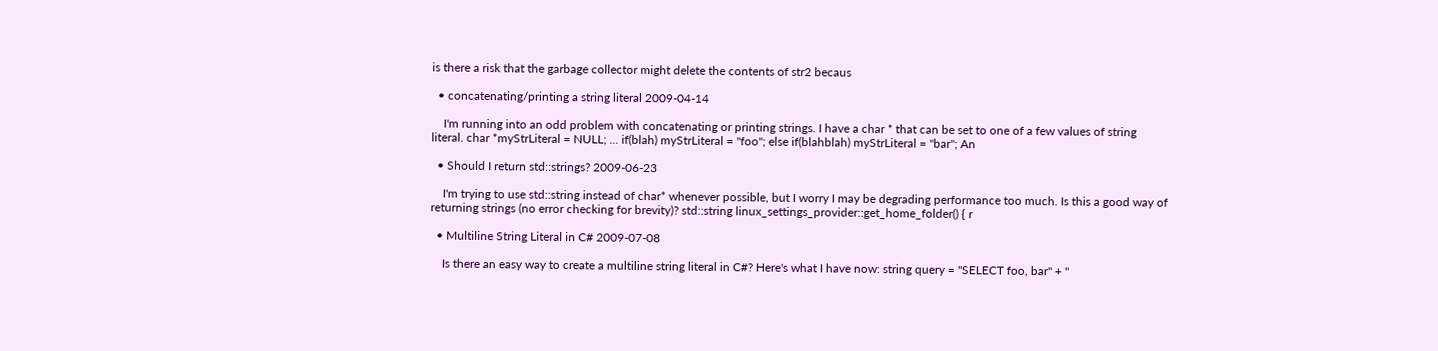is there a risk that the garbage collector might delete the contents of str2 becaus

  • concatenating/printing a string literal 2009-04-14

    I'm running into an odd problem with concatenating or printing strings. I have a char * that can be set to one of a few values of string literal. char *myStrLiteral = NULL; ... if(blah) myStrLiteral = "foo"; else if(blahblah) myStrLiteral = "bar"; An

  • Should I return std::strings? 2009-06-23

    I'm trying to use std::string instead of char* whenever possible, but I worry I may be degrading performance too much. Is this a good way of returning strings (no error checking for brevity)? std::string linux_settings_provider::get_home_folder() { r

  • Multiline String Literal in C# 2009-07-08

    Is there an easy way to create a multiline string literal in C#? Here's what I have now: string query = "SELECT foo, bar" + "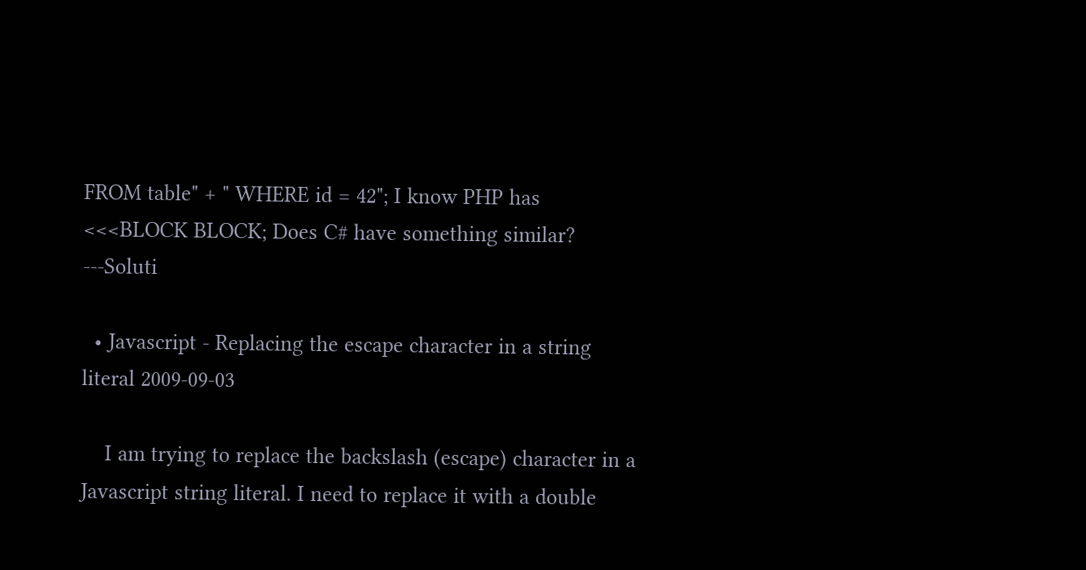FROM table" + " WHERE id = 42"; I know PHP has <<<BLOCK BLOCK; Does C# have something similar? ---Soluti

  • Javascript - Replacing the escape character in a string literal 2009-09-03

    I am trying to replace the backslash (escape) character in a Javascript string literal. I need to replace it with a double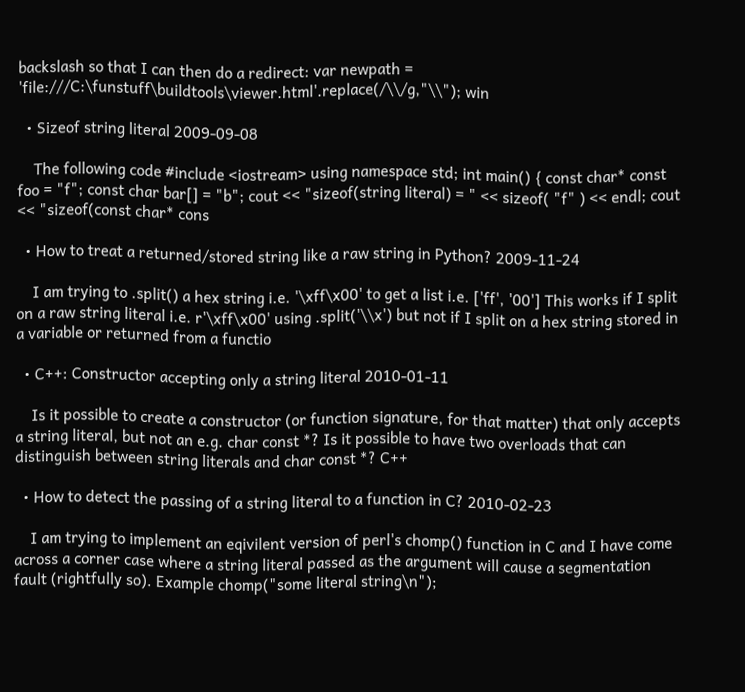backslash so that I can then do a redirect: var newpath = 'file:///C:\funstuff\buildtools\viewer.html'.replace(/\\/g,"\\"); win

  • Sizeof string literal 2009-09-08

    The following code #include <iostream> using namespace std; int main() { const char* const foo = "f"; const char bar[] = "b"; cout << "sizeof(string literal) = " << sizeof( "f" ) << endl; cout << "sizeof(const char* cons

  • How to treat a returned/stored string like a raw string in Python? 2009-11-24

    I am trying to .split() a hex string i.e. '\xff\x00' to get a list i.e. ['ff', '00'] This works if I split on a raw string literal i.e. r'\xff\x00' using .split('\\x') but not if I split on a hex string stored in a variable or returned from a functio

  • C++: Constructor accepting only a string literal 2010-01-11

    Is it possible to create a constructor (or function signature, for that matter) that only accepts a string literal, but not an e.g. char const *? Is it possible to have two overloads that can distinguish between string literals and char const *? C++

  • How to detect the passing of a string literal to a function in C? 2010-02-23

    I am trying to implement an eqivilent version of perl's chomp() function in C and I have come across a corner case where a string literal passed as the argument will cause a segmentation fault (rightfully so). Example chomp("some literal string\n");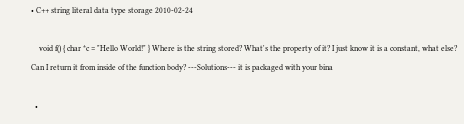• C++ string literal data type storage 2010-02-24

    void f() { char *c = "Hello World!" } Where is the string stored? What's the property of it? I just know it is a constant, what else? Can I return it from inside of the function body? ---Solutions--- it is packaged with your bina

  •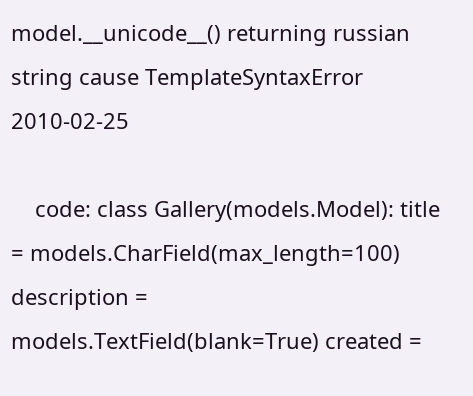model.__unicode__() returning russian string cause TemplateSyntaxError 2010-02-25

    code: class Gallery(models.Model): title = models.CharField(max_length=100) description = models.TextField(blank=True) created =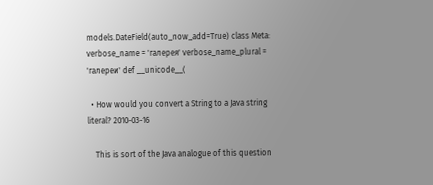models.DateField(auto_now_add=True) class Meta: verbose_name = 'галерея' verbose_name_plural = 'галереи' def __unicode__(

  • How would you convert a String to a Java string literal? 2010-03-16

    This is sort of the Java analogue of this question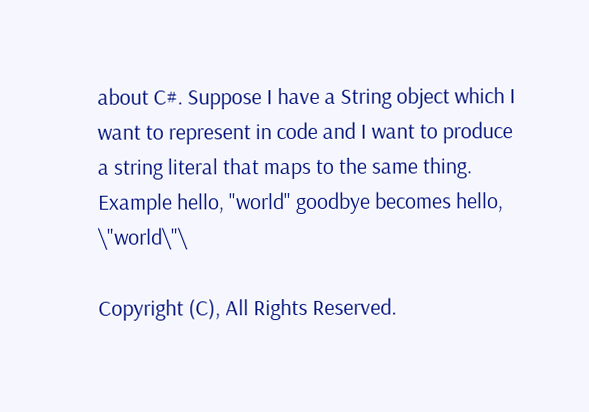about C#. Suppose I have a String object which I want to represent in code and I want to produce a string literal that maps to the same thing. Example hello, "world" goodbye becomes hello, \"world\"\

Copyright (C), All Rights Reserved.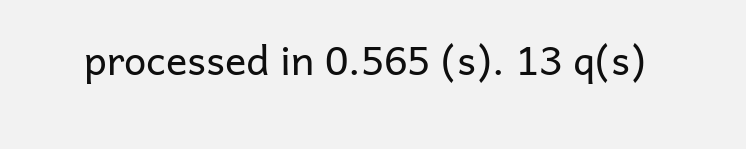processed in 0.565 (s). 13 q(s)